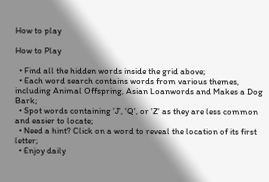How to play

How to Play

  • Find all the hidden words inside the grid above;
  • Each word search contains words from various themes, including Animal Offspring, Asian Loanwords and Makes a Dog Bark;
  • Spot words containing 'J', 'Q', or 'Z' as they are less common and easier to locate;
  • Need a hint? Click on a word to reveal the location of its first letter;
  • Enjoy daily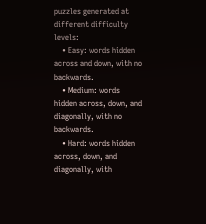puzzles generated at different difficulty levels:
    • Easy: words hidden across and down, with no backwards.
    • Medium: words hidden across, down, and diagonally, with no backwards.
    • Hard: words hidden across, down, and diagonally, with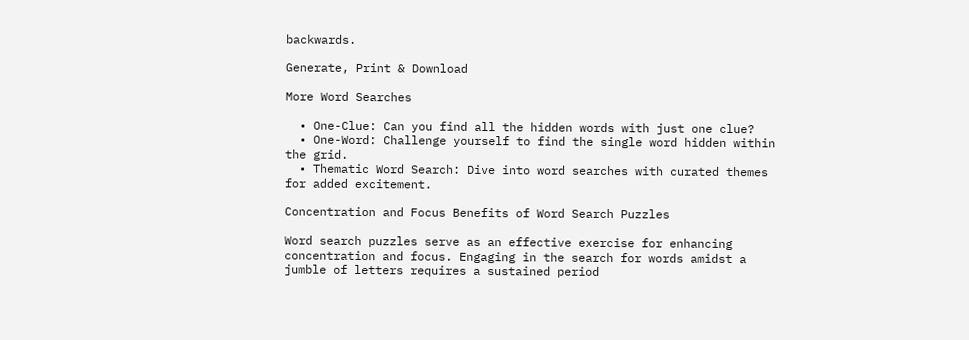backwards.

Generate, Print & Download

More Word Searches

  • One-Clue: Can you find all the hidden words with just one clue?
  • One-Word: Challenge yourself to find the single word hidden within the grid.
  • Thematic Word Search: Dive into word searches with curated themes for added excitement.

Concentration and Focus Benefits of Word Search Puzzles

Word search puzzles serve as an effective exercise for enhancing concentration and focus. Engaging in the search for words amidst a jumble of letters requires a sustained period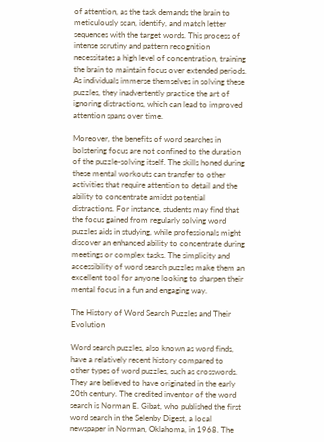of attention, as the task demands the brain to meticulously scan, identify, and match letter sequences with the target words. This process of intense scrutiny and pattern recognition necessitates a high level of concentration, training the brain to maintain focus over extended periods. As individuals immerse themselves in solving these puzzles, they inadvertently practice the art of ignoring distractions, which can lead to improved attention spans over time.

Moreover, the benefits of word searches in bolstering focus are not confined to the duration of the puzzle-solving itself. The skills honed during these mental workouts can transfer to other activities that require attention to detail and the ability to concentrate amidst potential distractions. For instance, students may find that the focus gained from regularly solving word puzzles aids in studying, while professionals might discover an enhanced ability to concentrate during meetings or complex tasks. The simplicity and accessibility of word search puzzles make them an excellent tool for anyone looking to sharpen their mental focus in a fun and engaging way.

The History of Word Search Puzzles and Their Evolution

Word search puzzles, also known as word finds, have a relatively recent history compared to other types of word puzzles, such as crosswords. They are believed to have originated in the early 20th century. The credited inventor of the word search is Norman E. Gibat, who published the first word search in the Selenby Digest, a local newspaper in Norman, Oklahoma, in 1968. The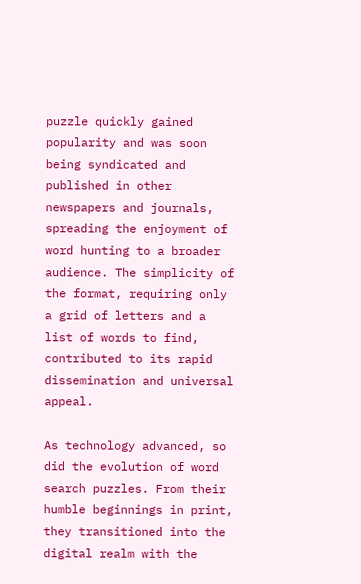puzzle quickly gained popularity and was soon being syndicated and published in other newspapers and journals, spreading the enjoyment of word hunting to a broader audience. The simplicity of the format, requiring only a grid of letters and a list of words to find, contributed to its rapid dissemination and universal appeal.

As technology advanced, so did the evolution of word search puzzles. From their humble beginnings in print, they transitioned into the digital realm with the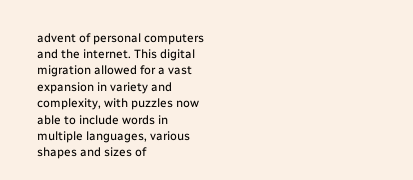advent of personal computers and the internet. This digital migration allowed for a vast expansion in variety and complexity, with puzzles now able to include words in multiple languages, various shapes and sizes of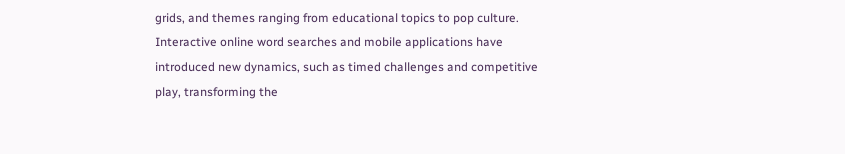grids, and themes ranging from educational topics to pop culture. Interactive online word searches and mobile applications have introduced new dynamics, such as timed challenges and competitive play, transforming the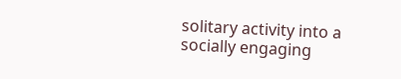solitary activity into a socially engaging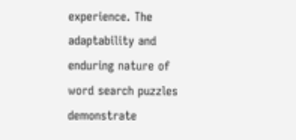experience. The adaptability and enduring nature of word search puzzles demonstrate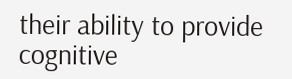their ability to provide cognitive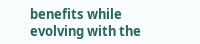benefits while evolving with the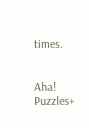times.


Aha! Puzzles+